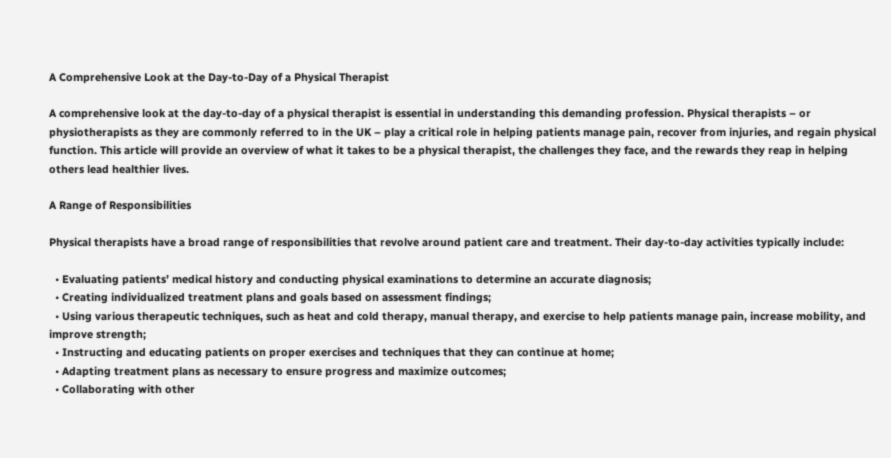A Comprehensive Look at the Day-to-Day of a Physical Therapist

A comprehensive look at the day-to-day of a physical therapist is essential in understanding this demanding profession. Physical therapists – or physiotherapists as they are commonly referred to in the UK – play a critical role in helping patients manage pain, recover from injuries, and regain physical function. This article will provide an overview of what it takes to be a physical therapist, the challenges they face, and the rewards they reap in helping others lead healthier lives.

A Range of Responsibilities

Physical therapists have a broad range of responsibilities that revolve around patient care and treatment. Their day-to-day activities typically include:

  • Evaluating patients’ medical history and conducting physical examinations to determine an accurate diagnosis;
  • Creating individualized treatment plans and goals based on assessment findings;
  • Using various therapeutic techniques, such as heat and cold therapy, manual therapy, and exercise to help patients manage pain, increase mobility, and improve strength;
  • Instructing and educating patients on proper exercises and techniques that they can continue at home;
  • Adapting treatment plans as necessary to ensure progress and maximize outcomes;
  • Collaborating with other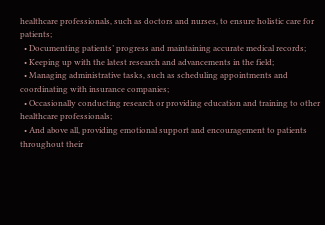healthcare professionals, such as doctors and nurses, to ensure holistic care for patients;
  • Documenting patients’ progress and maintaining accurate medical records;
  • Keeping up with the latest research and advancements in the field;
  • Managing administrative tasks, such as scheduling appointments and coordinating with insurance companies;
  • Occasionally conducting research or providing education and training to other healthcare professionals;
  • And above all, providing emotional support and encouragement to patients throughout their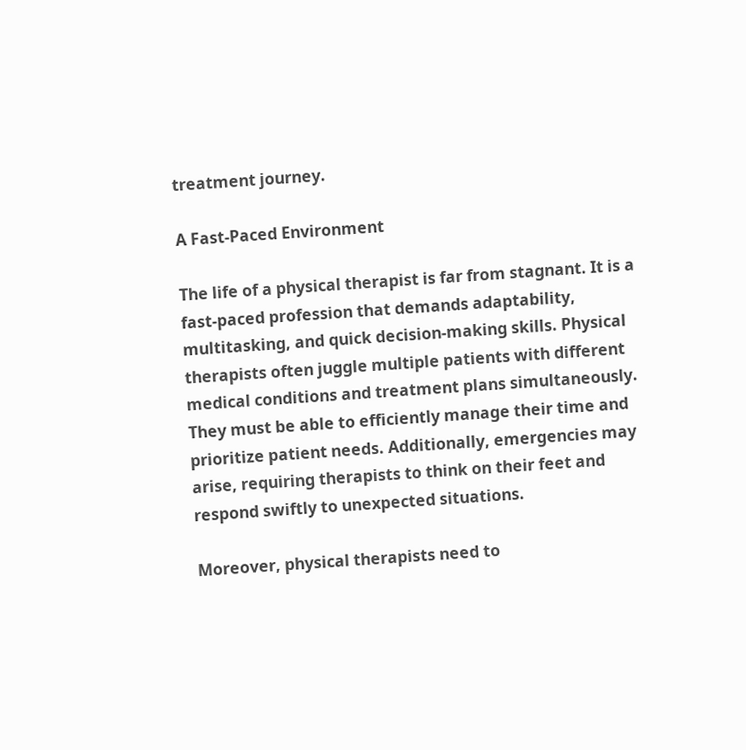treatment journey.

A Fast-Paced Environment

The life of a physical therapist is far from stagnant. It is a fast-paced profession that demands adaptability, multitasking, and quick decision-making skills. Physical therapists often juggle multiple patients with different medical conditions and treatment plans simultaneously. They must be able to efficiently manage their time and prioritize patient needs. Additionally, emergencies may arise, requiring therapists to think on their feet and respond swiftly to unexpected situations.

Moreover, physical therapists need to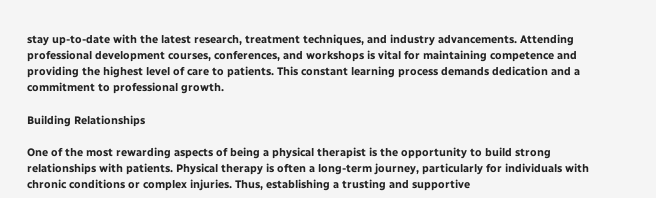stay up-to-date with the latest research, treatment techniques, and industry advancements. Attending professional development courses, conferences, and workshops is vital for maintaining competence and providing the highest level of care to patients. This constant learning process demands dedication and a commitment to professional growth.

Building Relationships

One of the most rewarding aspects of being a physical therapist is the opportunity to build strong relationships with patients. Physical therapy is often a long-term journey, particularly for individuals with chronic conditions or complex injuries. Thus, establishing a trusting and supportive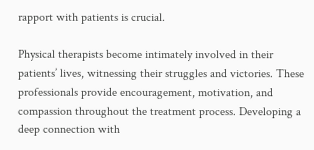rapport with patients is crucial.

Physical therapists become intimately involved in their patients’ lives, witnessing their struggles and victories. These professionals provide encouragement, motivation, and compassion throughout the treatment process. Developing a deep connection with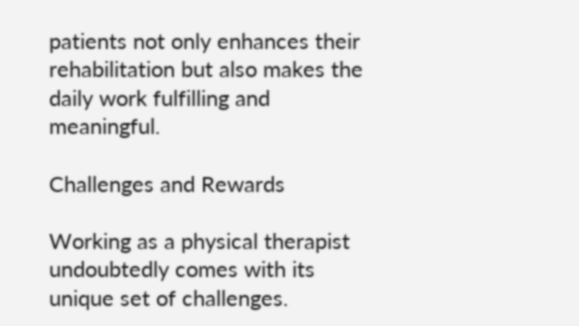patients not only enhances their rehabilitation but also makes the daily work fulfilling and meaningful.

Challenges and Rewards

Working as a physical therapist undoubtedly comes with its unique set of challenges.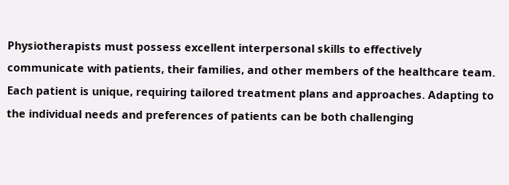Physiotherapists must possess excellent interpersonal skills to effectively communicate with patients, their families, and other members of the healthcare team. Each patient is unique, requiring tailored treatment plans and approaches. Adapting to the individual needs and preferences of patients can be both challenging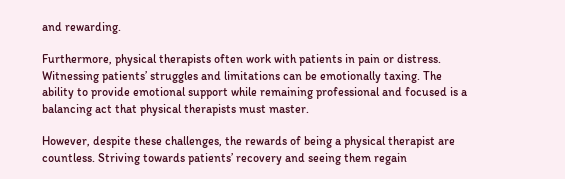and rewarding.

Furthermore, physical therapists often work with patients in pain or distress. Witnessing patients’ struggles and limitations can be emotionally taxing. The ability to provide emotional support while remaining professional and focused is a balancing act that physical therapists must master.

However, despite these challenges, the rewards of being a physical therapist are countless. Striving towards patients’ recovery and seeing them regain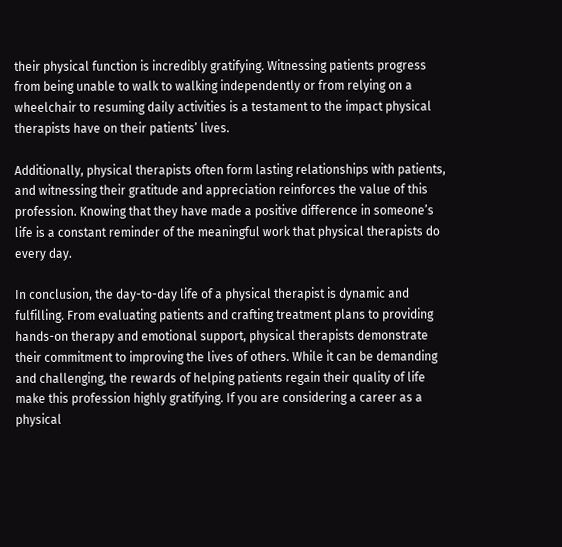their physical function is incredibly gratifying. Witnessing patients progress from being unable to walk to walking independently or from relying on a wheelchair to resuming daily activities is a testament to the impact physical therapists have on their patients’ lives.

Additionally, physical therapists often form lasting relationships with patients, and witnessing their gratitude and appreciation reinforces the value of this profession. Knowing that they have made a positive difference in someone’s life is a constant reminder of the meaningful work that physical therapists do every day.

In conclusion, the day-to-day life of a physical therapist is dynamic and fulfilling. From evaluating patients and crafting treatment plans to providing hands-on therapy and emotional support, physical therapists demonstrate their commitment to improving the lives of others. While it can be demanding and challenging, the rewards of helping patients regain their quality of life make this profession highly gratifying. If you are considering a career as a physical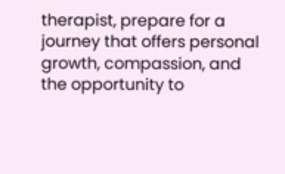therapist, prepare for a journey that offers personal growth, compassion, and the opportunity to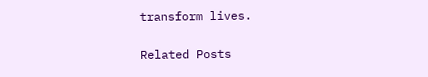transform lives.

Related Posts